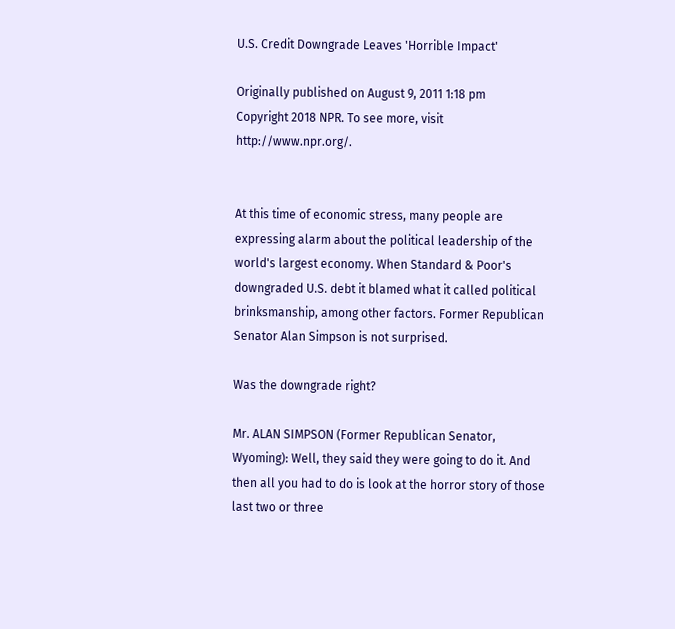U.S. Credit Downgrade Leaves 'Horrible Impact'

Originally published on August 9, 2011 1:18 pm
Copyright 2018 NPR. To see more, visit http://www.npr.org/.


At this time of economic stress, many people are expressing alarm about the political leadership of the world's largest economy. When Standard & Poor's downgraded U.S. debt it blamed what it called political brinksmanship, among other factors. Former Republican Senator Alan Simpson is not surprised.

Was the downgrade right?

Mr. ALAN SIMPSON (Former Republican Senator, Wyoming): Well, they said they were going to do it. And then all you had to do is look at the horror story of those last two or three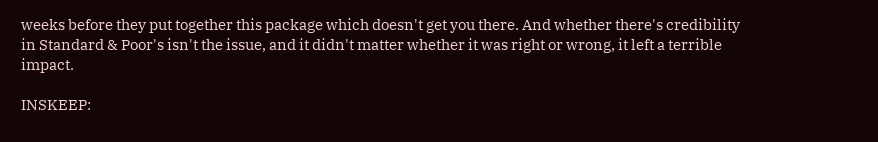weeks before they put together this package which doesn't get you there. And whether there's credibility in Standard & Poor's isn't the issue, and it didn't matter whether it was right or wrong, it left a terrible impact.

INSKEEP: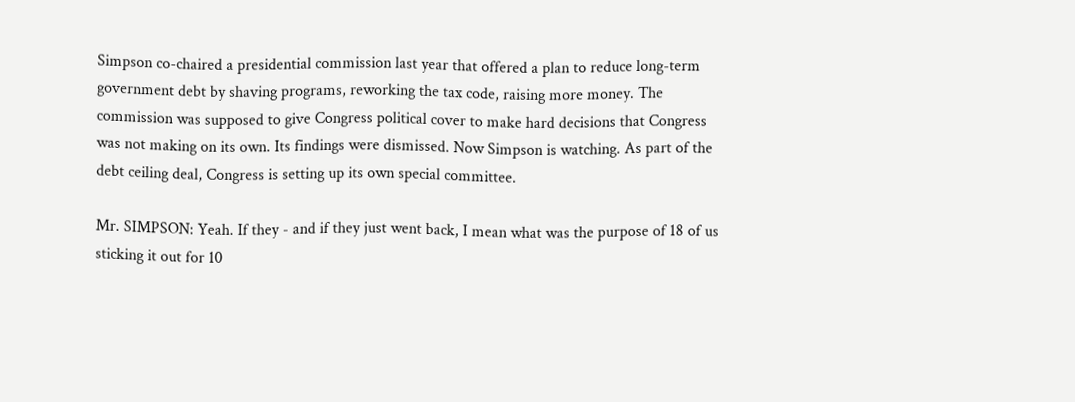Simpson co-chaired a presidential commission last year that offered a plan to reduce long-term government debt by shaving programs, reworking the tax code, raising more money. The commission was supposed to give Congress political cover to make hard decisions that Congress was not making on its own. Its findings were dismissed. Now Simpson is watching. As part of the debt ceiling deal, Congress is setting up its own special committee.

Mr. SIMPSON: Yeah. If they - and if they just went back, I mean what was the purpose of 18 of us sticking it out for 10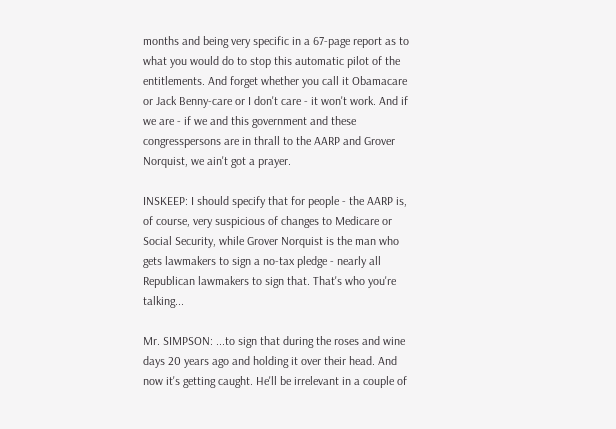months and being very specific in a 67-page report as to what you would do to stop this automatic pilot of the entitlements. And forget whether you call it Obamacare or Jack Benny-care or I don't care - it won't work. And if we are - if we and this government and these congresspersons are in thrall to the AARP and Grover Norquist, we ain't got a prayer.

INSKEEP: I should specify that for people - the AARP is, of course, very suspicious of changes to Medicare or Social Security, while Grover Norquist is the man who gets lawmakers to sign a no-tax pledge - nearly all Republican lawmakers to sign that. That's who you're talking...

Mr. SIMPSON: ...to sign that during the roses and wine days 20 years ago and holding it over their head. And now it's getting caught. He'll be irrelevant in a couple of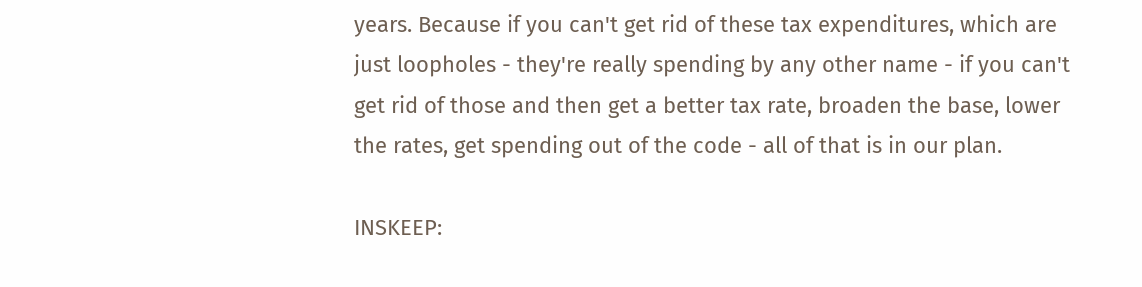years. Because if you can't get rid of these tax expenditures, which are just loopholes - they're really spending by any other name - if you can't get rid of those and then get a better tax rate, broaden the base, lower the rates, get spending out of the code - all of that is in our plan.

INSKEEP: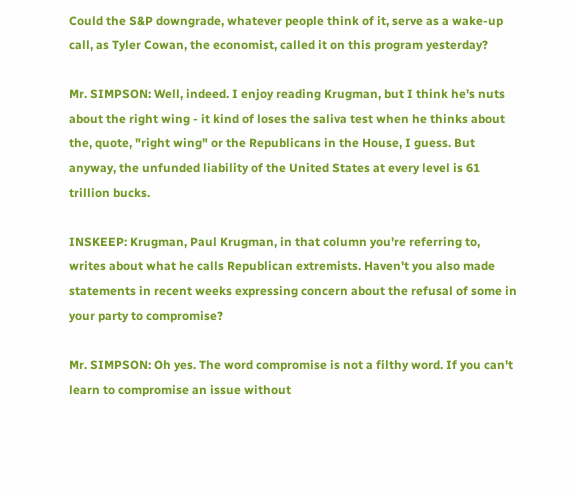Could the S&P downgrade, whatever people think of it, serve as a wake-up call, as Tyler Cowan, the economist, called it on this program yesterday?

Mr. SIMPSON: Well, indeed. I enjoy reading Krugman, but I think he's nuts about the right wing - it kind of loses the saliva test when he thinks about the, quote, "right wing" or the Republicans in the House, I guess. But anyway, the unfunded liability of the United States at every level is 61 trillion bucks.

INSKEEP: Krugman, Paul Krugman, in that column you're referring to, writes about what he calls Republican extremists. Haven't you also made statements in recent weeks expressing concern about the refusal of some in your party to compromise?

Mr. SIMPSON: Oh yes. The word compromise is not a filthy word. If you can't learn to compromise an issue without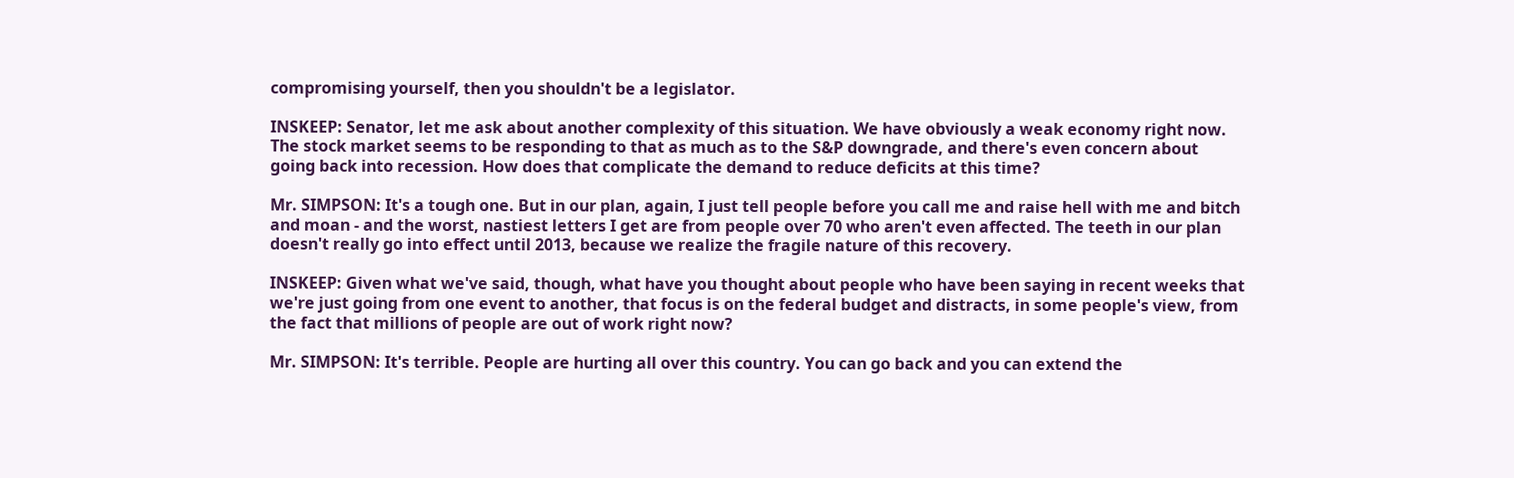compromising yourself, then you shouldn't be a legislator.

INSKEEP: Senator, let me ask about another complexity of this situation. We have obviously a weak economy right now. The stock market seems to be responding to that as much as to the S&P downgrade, and there's even concern about going back into recession. How does that complicate the demand to reduce deficits at this time?

Mr. SIMPSON: It's a tough one. But in our plan, again, I just tell people before you call me and raise hell with me and bitch and moan - and the worst, nastiest letters I get are from people over 70 who aren't even affected. The teeth in our plan doesn't really go into effect until 2013, because we realize the fragile nature of this recovery.

INSKEEP: Given what we've said, though, what have you thought about people who have been saying in recent weeks that we're just going from one event to another, that focus is on the federal budget and distracts, in some people's view, from the fact that millions of people are out of work right now?

Mr. SIMPSON: It's terrible. People are hurting all over this country. You can go back and you can extend the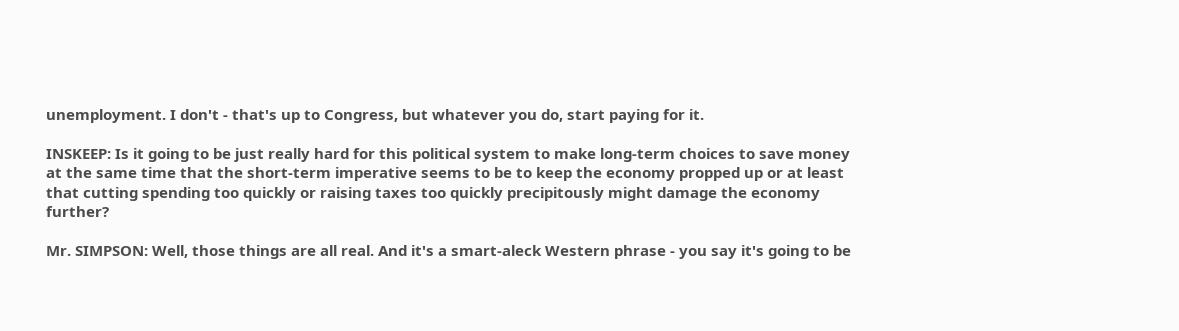unemployment. I don't - that's up to Congress, but whatever you do, start paying for it.

INSKEEP: Is it going to be just really hard for this political system to make long-term choices to save money at the same time that the short-term imperative seems to be to keep the economy propped up or at least that cutting spending too quickly or raising taxes too quickly precipitously might damage the economy further?

Mr. SIMPSON: Well, those things are all real. And it's a smart-aleck Western phrase - you say it's going to be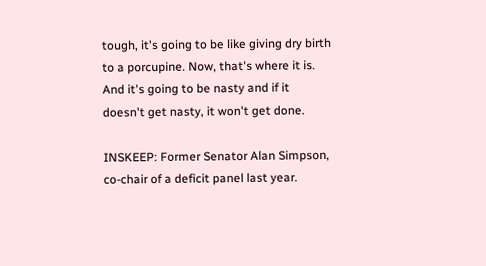tough, it's going to be like giving dry birth to a porcupine. Now, that's where it is. And it's going to be nasty and if it doesn't get nasty, it won't get done.

INSKEEP: Former Senator Alan Simpson, co-chair of a deficit panel last year.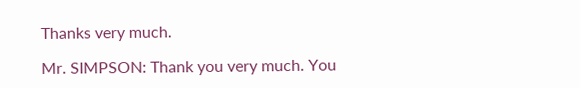Thanks very much.

Mr. SIMPSON: Thank you very much. You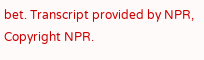bet. Transcript provided by NPR, Copyright NPR.